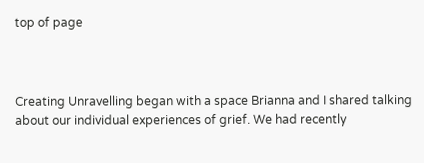top of page



Creating Unravelling began with a space Brianna and I shared talking about our individual experiences of grief. We had recently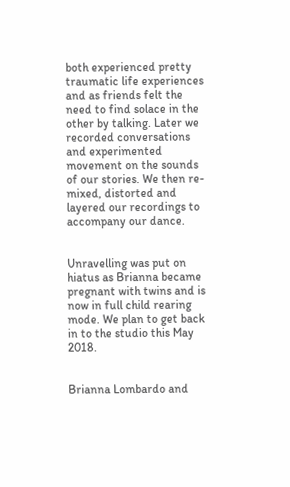both experienced pretty traumatic life experiences and as friends felt the need to find solace in the other by talking. Later we recorded conversations and experimented movement on the sounds of our stories. We then re-mixed, distorted and layered our recordings to accompany our dance.


Unravelling was put on hiatus as Brianna became pregnant with twins and is now in full child rearing mode. We plan to get back in to the studio this May 2018.


Brianna Lombardo and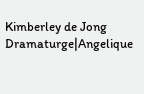Kimberley de Jong     Dramaturge|Angelique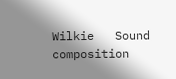Wilkie   Sound composition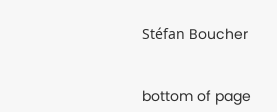Stéfan Boucher


bottom of page